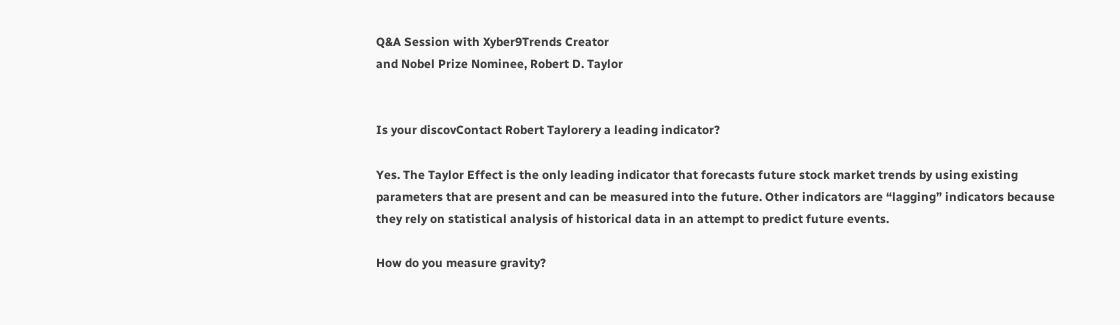Q&A Session with Xyber9Trends Creator
and Nobel Prize Nominee, Robert D. Taylor


Is your discovContact Robert Taylorery a leading indicator?

Yes. The Taylor Effect is the only leading indicator that forecasts future stock market trends by using existing parameters that are present and can be measured into the future. Other indicators are “lagging” indicators because they rely on statistical analysis of historical data in an attempt to predict future events.

How do you measure gravity?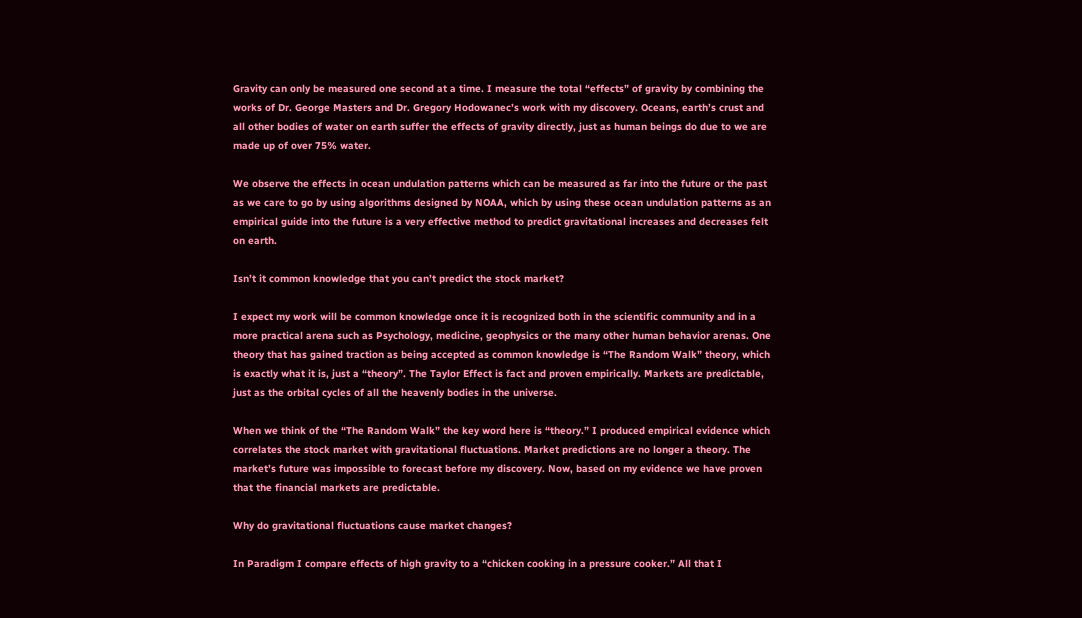Gravity can only be measured one second at a time. I measure the total “effects” of gravity by combining the works of Dr. George Masters and Dr. Gregory Hodowanec’s work with my discovery. Oceans, earth’s crust and all other bodies of water on earth suffer the effects of gravity directly, just as human beings do due to we are made up of over 75% water.

We observe the effects in ocean undulation patterns which can be measured as far into the future or the past as we care to go by using algorithms designed by NOAA, which by using these ocean undulation patterns as an empirical guide into the future is a very effective method to predict gravitational increases and decreases felt on earth.

Isn’t it common knowledge that you can’t predict the stock market?

I expect my work will be common knowledge once it is recognized both in the scientific community and in a more practical arena such as Psychology, medicine, geophysics or the many other human behavior arenas. One theory that has gained traction as being accepted as common knowledge is “The Random Walk” theory, which is exactly what it is, just a “theory”. The Taylor Effect is fact and proven empirically. Markets are predictable, just as the orbital cycles of all the heavenly bodies in the universe.

When we think of the “The Random Walk” the key word here is “theory.” I produced empirical evidence which correlates the stock market with gravitational fluctuations. Market predictions are no longer a theory. The market’s future was impossible to forecast before my discovery. Now, based on my evidence we have proven that the financial markets are predictable.

Why do gravitational fluctuations cause market changes?

In Paradigm I compare effects of high gravity to a “chicken cooking in a pressure cooker.” All that I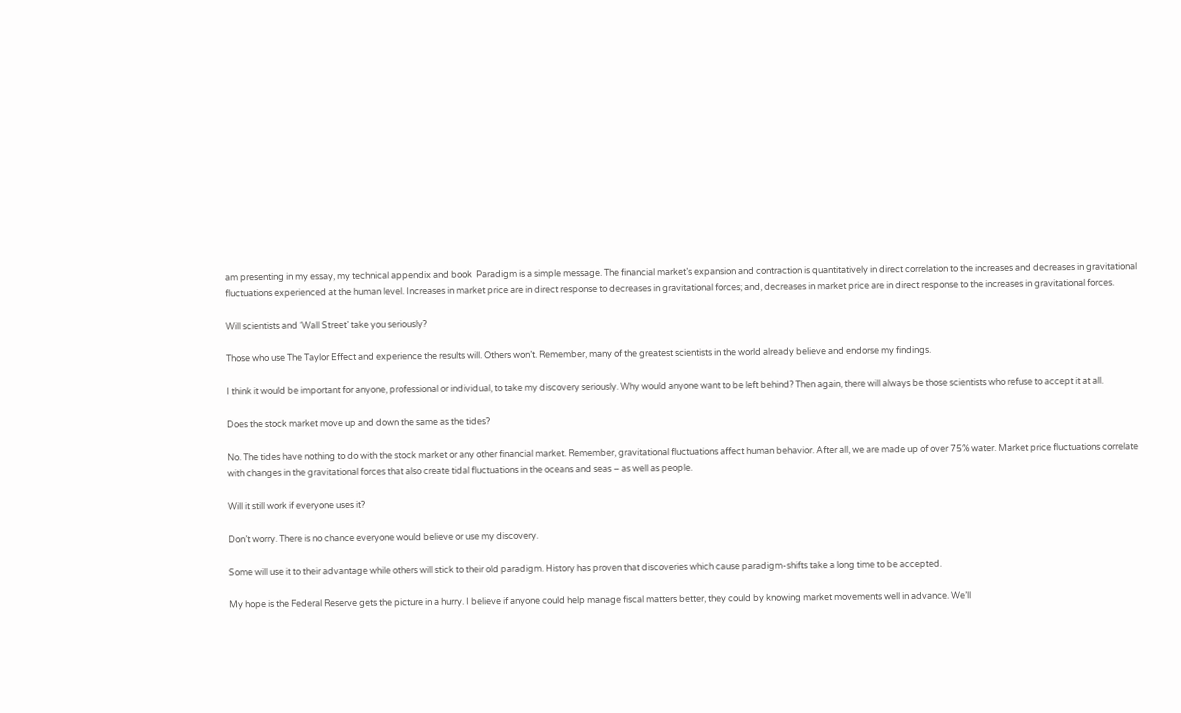am presenting in my essay, my technical appendix and book  Paradigm is a simple message. The financial market’s expansion and contraction is quantitatively in direct correlation to the increases and decreases in gravitational fluctuations experienced at the human level. Increases in market price are in direct response to decreases in gravitational forces; and, decreases in market price are in direct response to the increases in gravitational forces.

Will scientists and ‘Wall Street’ take you seriously?

Those who use The Taylor Effect and experience the results will. Others won’t. Remember, many of the greatest scientists in the world already believe and endorse my findings.

I think it would be important for anyone, professional or individual, to take my discovery seriously. Why would anyone want to be left behind? Then again, there will always be those scientists who refuse to accept it at all.

Does the stock market move up and down the same as the tides?

No. The tides have nothing to do with the stock market or any other financial market. Remember, gravitational fluctuations affect human behavior. After all, we are made up of over 75% water. Market price fluctuations correlate with changes in the gravitational forces that also create tidal fluctuations in the oceans and seas – as well as people.

Will it still work if everyone uses it?

Don’t worry. There is no chance everyone would believe or use my discovery.

Some will use it to their advantage while others will stick to their old paradigm. History has proven that discoveries which cause paradigm-shifts take a long time to be accepted.

My hope is the Federal Reserve gets the picture in a hurry. I believe if anyone could help manage fiscal matters better, they could by knowing market movements well in advance. We’ll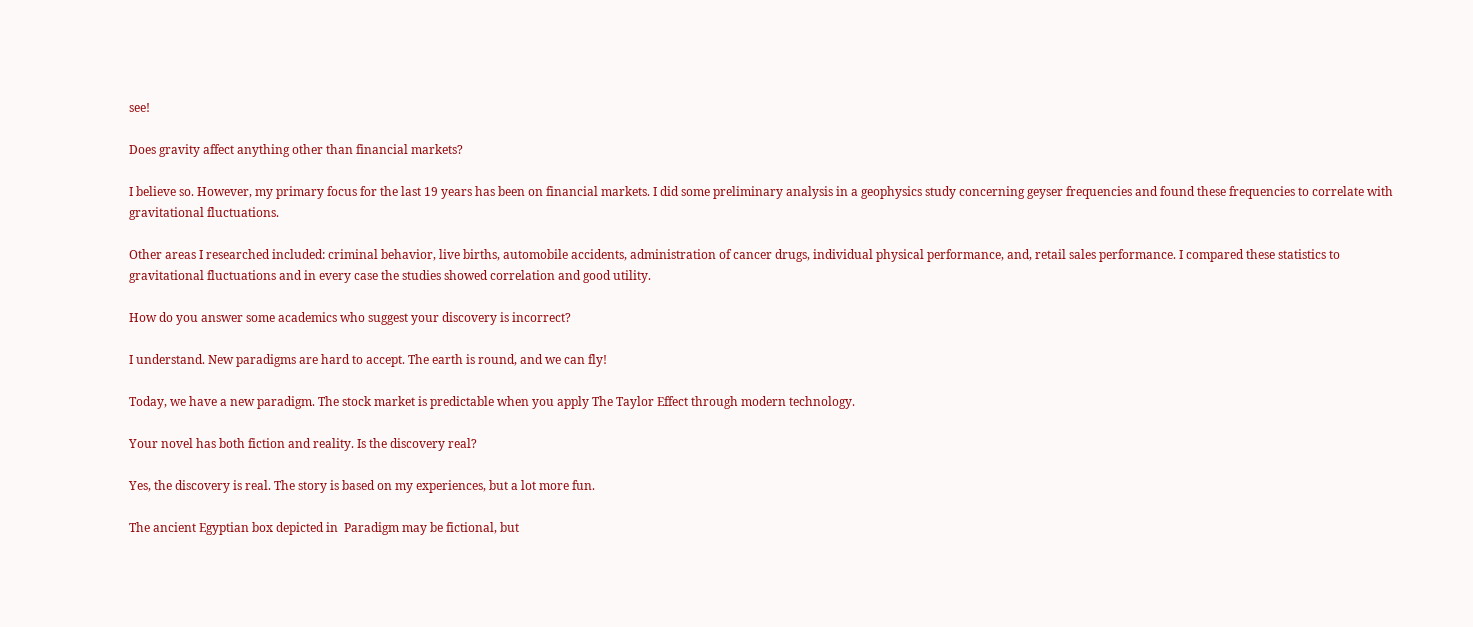see!

Does gravity affect anything other than financial markets?

I believe so. However, my primary focus for the last 19 years has been on financial markets. I did some preliminary analysis in a geophysics study concerning geyser frequencies and found these frequencies to correlate with gravitational fluctuations.

Other areas I researched included: criminal behavior, live births, automobile accidents, administration of cancer drugs, individual physical performance, and, retail sales performance. I compared these statistics to gravitational fluctuations and in every case the studies showed correlation and good utility.

How do you answer some academics who suggest your discovery is incorrect?

I understand. New paradigms are hard to accept. The earth is round, and we can fly!

Today, we have a new paradigm. The stock market is predictable when you apply The Taylor Effect through modern technology.

Your novel has both fiction and reality. Is the discovery real?

Yes, the discovery is real. The story is based on my experiences, but a lot more fun.

The ancient Egyptian box depicted in  Paradigm may be fictional, but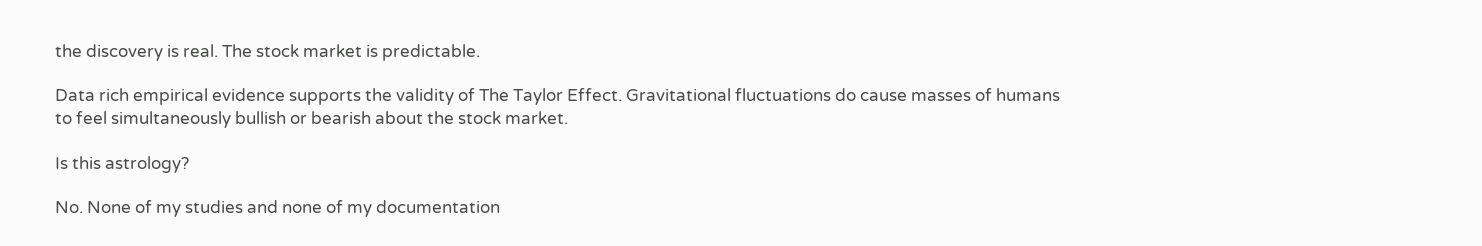the discovery is real. The stock market is predictable.

Data rich empirical evidence supports the validity of The Taylor Effect. Gravitational fluctuations do cause masses of humans to feel simultaneously bullish or bearish about the stock market.

Is this astrology?

No. None of my studies and none of my documentation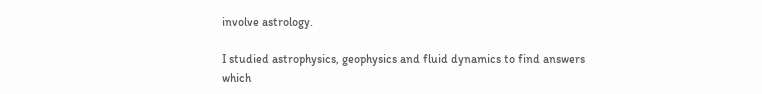involve astrology.

I studied astrophysics, geophysics and fluid dynamics to find answers which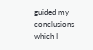guided my conclusions which I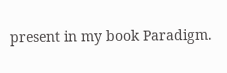present in my book Paradigm.